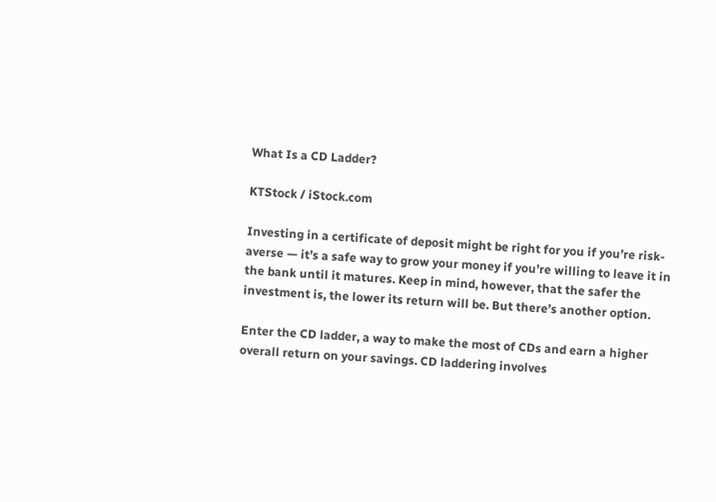What Is a CD Ladder?

KTStock / iStock.com

Investing in a certificate of deposit might be right for you if you’re risk-averse — it’s a safe way to grow your money if you’re willing to leave it in the bank until it matures. Keep in mind, however, that the safer the investment is, the lower its return will be. But there’s another option.

Enter the CD ladder, a way to make the most of CDs and earn a higher overall return on your savings. CD laddering involves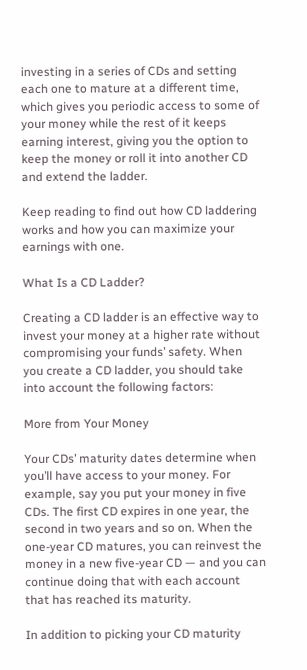investing in a series of CDs and setting each one to mature at a different time, which gives you periodic access to some of your money while the rest of it keeps earning interest, giving you the option to keep the money or roll it into another CD and extend the ladder.

Keep reading to find out how CD laddering works and how you can maximize your earnings with one.

What Is a CD Ladder?

Creating a CD ladder is an effective way to invest your money at a higher rate without compromising your funds’ safety. When you create a CD ladder, you should take into account the following factors:

More from Your Money

Your CDs’ maturity dates determine when you’ll have access to your money. For example, say you put your money in five CDs. The first CD expires in one year, the second in two years and so on. When the one-year CD matures, you can reinvest the money in a new five-year CD — and you can continue doing that with each account that has reached its maturity.

In addition to picking your CD maturity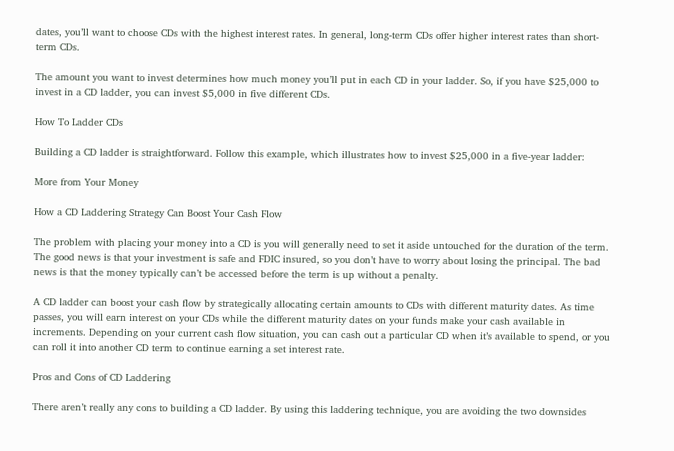dates, you’ll want to choose CDs with the highest interest rates. In general, long-term CDs offer higher interest rates than short-term CDs.

The amount you want to invest determines how much money you’ll put in each CD in your ladder. So, if you have $25,000 to invest in a CD ladder, you can invest $5,000 in five different CDs.

How To Ladder CDs

Building a CD ladder is straightforward. Follow this example, which illustrates how to invest $25,000 in a five-year ladder:

More from Your Money

How a CD Laddering Strategy Can Boost Your Cash Flow

The problem with placing your money into a CD is you will generally need to set it aside untouched for the duration of the term. The good news is that your investment is safe and FDIC insured, so you don’t have to worry about losing the principal. The bad news is that the money typically can’t be accessed before the term is up without a penalty.

A CD ladder can boost your cash flow by strategically allocating certain amounts to CDs with different maturity dates. As time passes, you will earn interest on your CDs while the different maturity dates on your funds make your cash available in increments. Depending on your current cash flow situation, you can cash out a particular CD when it’s available to spend, or you can roll it into another CD term to continue earning a set interest rate.

Pros and Cons of CD Laddering

There aren’t really any cons to building a CD ladder. By using this laddering technique, you are avoiding the two downsides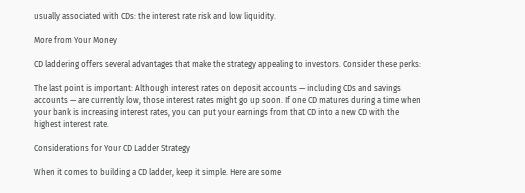usually associated with CDs: the interest rate risk and low liquidity.

More from Your Money

CD laddering offers several advantages that make the strategy appealing to investors. Consider these perks:

The last point is important: Although interest rates on deposit accounts — including CDs and savings accounts — are currently low, those interest rates might go up soon. If one CD matures during a time when your bank is increasing interest rates, you can put your earnings from that CD into a new CD with the highest interest rate.

Considerations for Your CD Ladder Strategy

When it comes to building a CD ladder, keep it simple. Here are some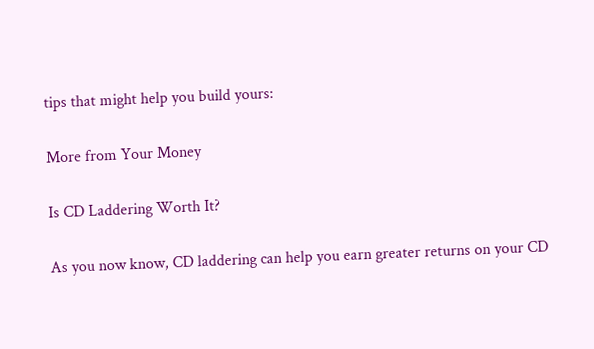tips that might help you build yours:

More from Your Money

Is CD Laddering Worth It?

As you now know, CD laddering can help you earn greater returns on your CD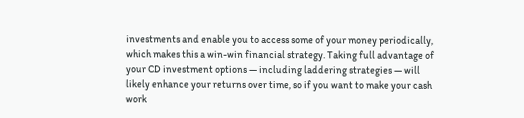investments and enable you to access some of your money periodically, which makes this a win-win financial strategy. Taking full advantage of your CD investment options — including laddering strategies — will likely enhance your returns over time, so if you want to make your cash work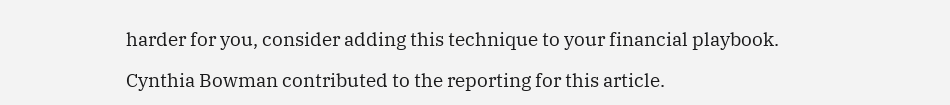harder for you, consider adding this technique to your financial playbook.

Cynthia Bowman contributed to the reporting for this article.